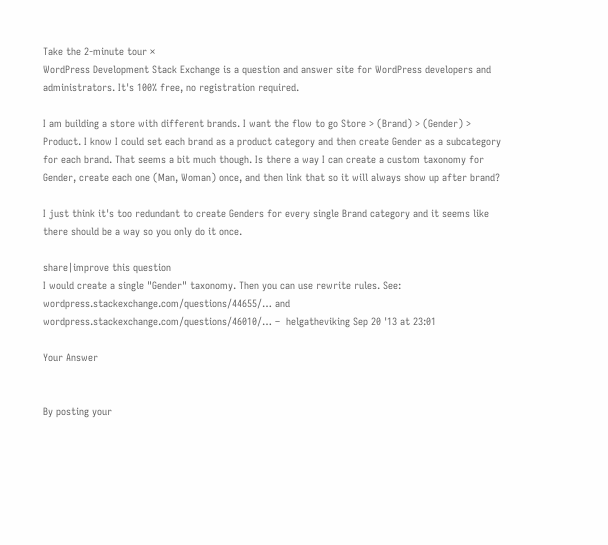Take the 2-minute tour ×
WordPress Development Stack Exchange is a question and answer site for WordPress developers and administrators. It's 100% free, no registration required.

I am building a store with different brands. I want the flow to go Store > (Brand) > (Gender) > Product. I know I could set each brand as a product category and then create Gender as a subcategory for each brand. That seems a bit much though. Is there a way I can create a custom taxonomy for Gender, create each one (Man, Woman) once, and then link that so it will always show up after brand?

I just think it's too redundant to create Genders for every single Brand category and it seems like there should be a way so you only do it once.

share|improve this question
I would create a single "Gender" taxonomy. Then you can use rewrite rules. See: wordpress.stackexchange.com/questions/44655/… and wordpress.stackexchange.com/questions/46010/… –  helgatheviking Sep 20 '13 at 23:01

Your Answer


By posting your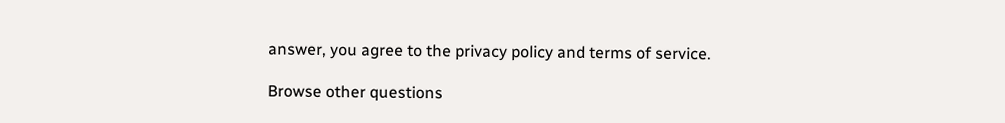answer, you agree to the privacy policy and terms of service.

Browse other questions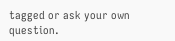tagged or ask your own question.